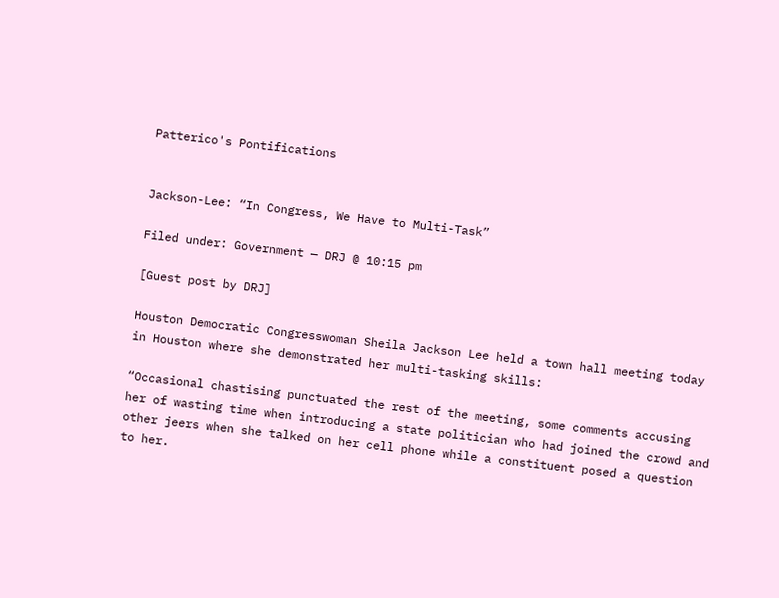Patterico's Pontifications


Jackson-Lee: “In Congress, We Have to Multi-Task”

Filed under: Government — DRJ @ 10:15 pm

[Guest post by DRJ]

Houston Democratic Congresswoman Sheila Jackson Lee held a town hall meeting today in Houston where she demonstrated her multi-tasking skills:

“Occasional chastising punctuated the rest of the meeting, some comments accusing her of wasting time when introducing a state politician who had joined the crowd and other jeers when she talked on her cell phone while a constituent posed a question to her.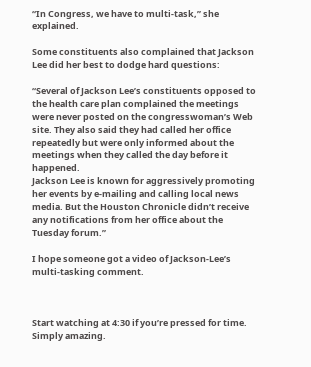“In Congress, we have to multi-task,” she explained.

Some constituents also complained that Jackson Lee did her best to dodge hard questions:

“Several of Jackson Lee’s constituents opposed to the health care plan complained the meetings were never posted on the congresswoman’s Web site. They also said they had called her office repeatedly but were only informed about the meetings when they called the day before it happened.
Jackson Lee is known for aggressively promoting her events by e-mailing and calling local news media. But the Houston Chronicle didn’t receive any notifications from her office about the Tuesday forum.”

I hope someone got a video of Jackson-Lee’s multi-tasking comment.



Start watching at 4:30 if you’re pressed for time. Simply amazing.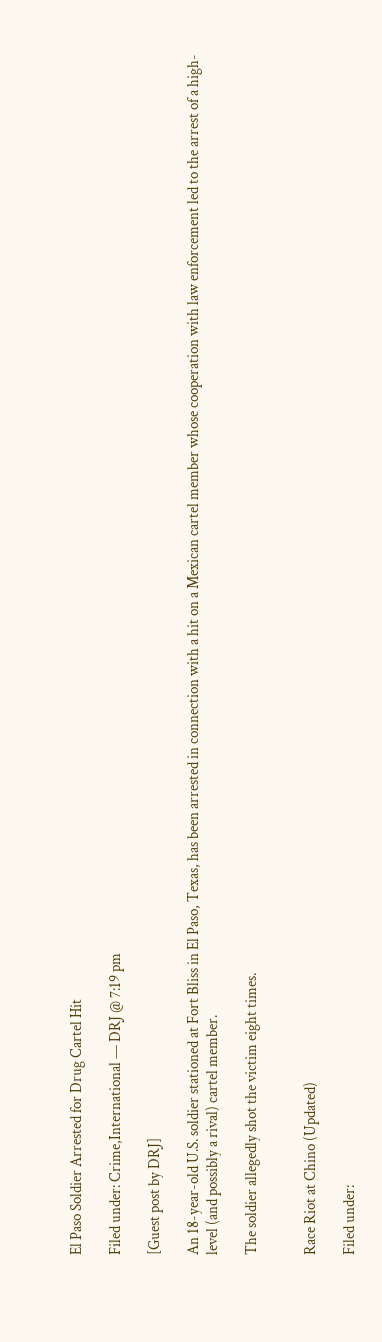El Paso Soldier Arrested for Drug Cartel Hit

Filed under: Crime,International — DRJ @ 7:19 pm

[Guest post by DRJ]

An 18-year-old U.S. soldier stationed at Fort Bliss in El Paso, Texas, has been arrested in connection with a hit on a Mexican cartel member whose cooperation with law enforcement led to the arrest of a high-level (and possibly a rival) cartel member.

The soldier allegedly shot the victim eight times.


Race Riot at Chino (Updated)

Filed under: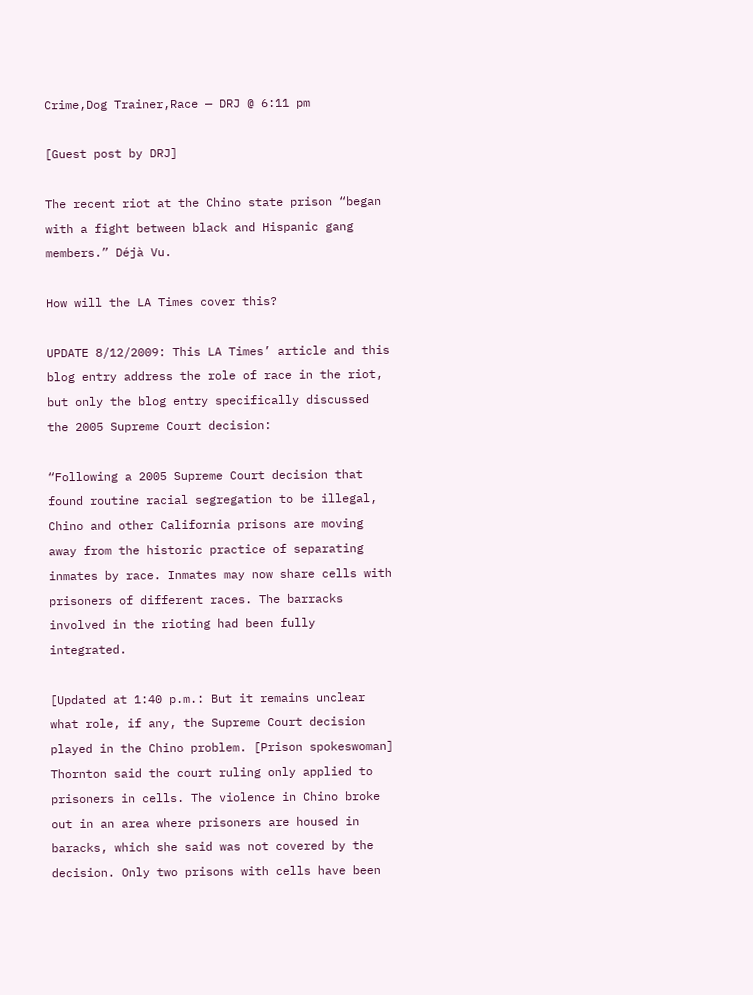Crime,Dog Trainer,Race — DRJ @ 6:11 pm

[Guest post by DRJ]

The recent riot at the Chino state prison “began with a fight between black and Hispanic gang members.” Déjà Vu.

How will the LA Times cover this?

UPDATE 8/12/2009: This LA Times’ article and this blog entry address the role of race in the riot, but only the blog entry specifically discussed the 2005 Supreme Court decision:

“Following a 2005 Supreme Court decision that found routine racial segregation to be illegal, Chino and other California prisons are moving away from the historic practice of separating inmates by race. Inmates may now share cells with prisoners of different races. The barracks involved in the rioting had been fully integrated.

[Updated at 1:40 p.m.: But it remains unclear what role, if any, the Supreme Court decision played in the Chino problem. [Prison spokeswoman] Thornton said the court ruling only applied to prisoners in cells. The violence in Chino broke out in an area where prisoners are housed in baracks, which she said was not covered by the decision. Only two prisons with cells have been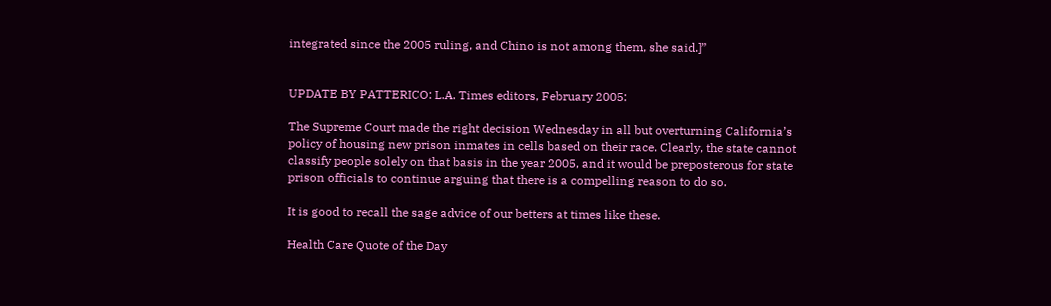integrated since the 2005 ruling, and Chino is not among them, she said.]”


UPDATE BY PATTERICO: L.A. Times editors, February 2005:

The Supreme Court made the right decision Wednesday in all but overturning California’s policy of housing new prison inmates in cells based on their race. Clearly, the state cannot classify people solely on that basis in the year 2005, and it would be preposterous for state prison officials to continue arguing that there is a compelling reason to do so.

It is good to recall the sage advice of our betters at times like these.

Health Care Quote of the Day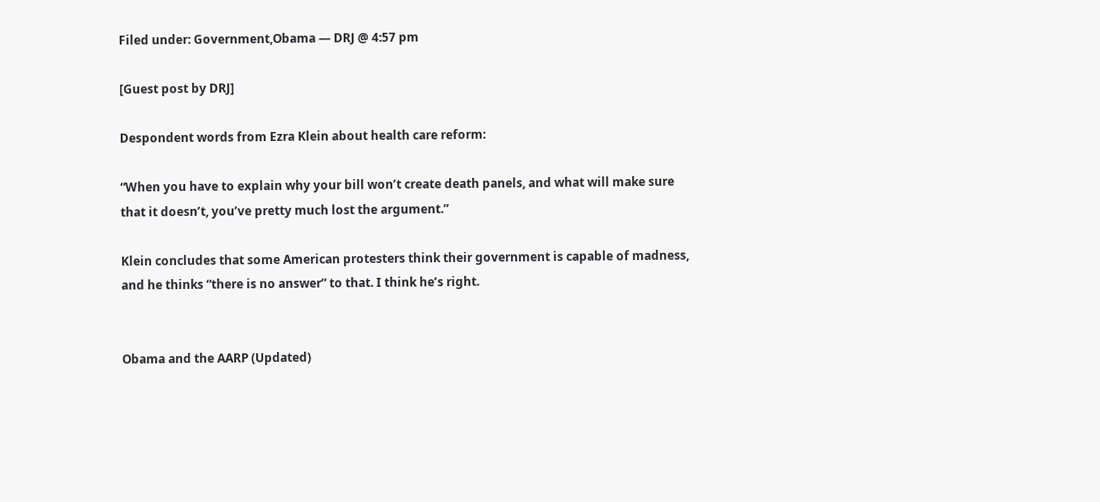Filed under: Government,Obama — DRJ @ 4:57 pm

[Guest post by DRJ]

Despondent words from Ezra Klein about health care reform:

“When you have to explain why your bill won’t create death panels, and what will make sure that it doesn’t, you’ve pretty much lost the argument.”

Klein concludes that some American protesters think their government is capable of madness, and he thinks “there is no answer” to that. I think he’s right.


Obama and the AARP (Updated)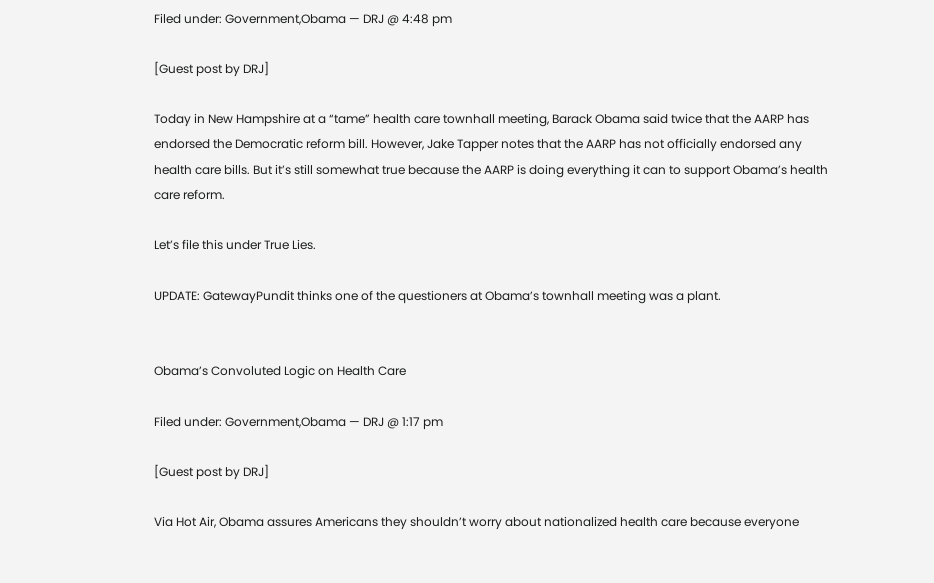Filed under: Government,Obama — DRJ @ 4:48 pm

[Guest post by DRJ]

Today in New Hampshire at a “tame” health care townhall meeting, Barack Obama said twice that the AARP has endorsed the Democratic reform bill. However, Jake Tapper notes that the AARP has not officially endorsed any health care bills. But it’s still somewhat true because the AARP is doing everything it can to support Obama’s health care reform.

Let’s file this under True Lies.

UPDATE: GatewayPundit thinks one of the questioners at Obama’s townhall meeting was a plant.


Obama’s Convoluted Logic on Health Care

Filed under: Government,Obama — DRJ @ 1:17 pm

[Guest post by DRJ]

Via Hot Air, Obama assures Americans they shouldn’t worry about nationalized health care because everyone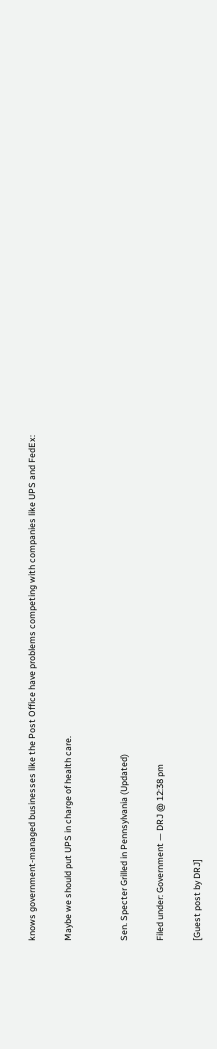knows government-managed businesses like the Post Office have problems competing with companies like UPS and FedEx:

Maybe we should put UPS in charge of health care.


Sen. Specter Grilled in Pennsylvania (Updated)

Filed under: Government — DRJ @ 12:38 pm

[Guest post by DRJ]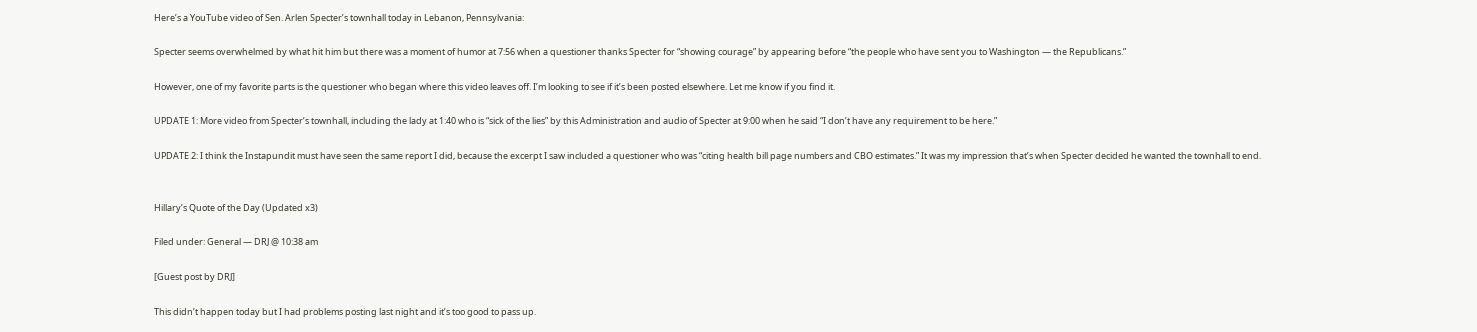Here’s a YouTube video of Sen. Arlen Specter’s townhall today in Lebanon, Pennsylvania:

Specter seems overwhelmed by what hit him but there was a moment of humor at 7:56 when a questioner thanks Specter for “showing courage” by appearing before “the people who have sent you to Washington — the Republicans.”

However, one of my favorite parts is the questioner who began where this video leaves off. I’m looking to see if it’s been posted elsewhere. Let me know if you find it.

UPDATE 1: More video from Specter’s townhall, including the lady at 1:40 who is “sick of the lies” by this Administration and audio of Specter at 9:00 when he said “I don’t have any requirement to be here.”

UPDATE 2: I think the Instapundit must have seen the same report I did, because the excerpt I saw included a questioner who was “citing health bill page numbers and CBO estimates.” It was my impression that’s when Specter decided he wanted the townhall to end.


Hillary’s Quote of the Day (Updated x3)

Filed under: General — DRJ @ 10:38 am

[Guest post by DRJ]

This didn’t happen today but I had problems posting last night and it’s too good to pass up.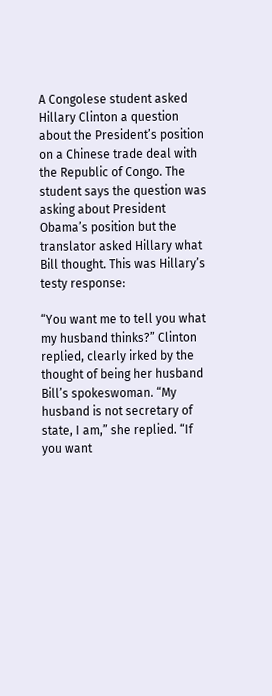A Congolese student asked Hillary Clinton a question about the President’s position on a Chinese trade deal with the Republic of Congo. The student says the question was asking about President Obama’s position but the translator asked Hillary what Bill thought. This was Hillary’s testy response:

“You want me to tell you what my husband thinks?” Clinton replied, clearly irked by the thought of being her husband Bill’s spokeswoman. “My husband is not secretary of state, I am,” she replied. “If you want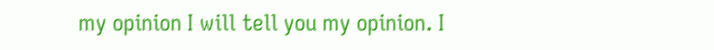my opinion I will tell you my opinion. I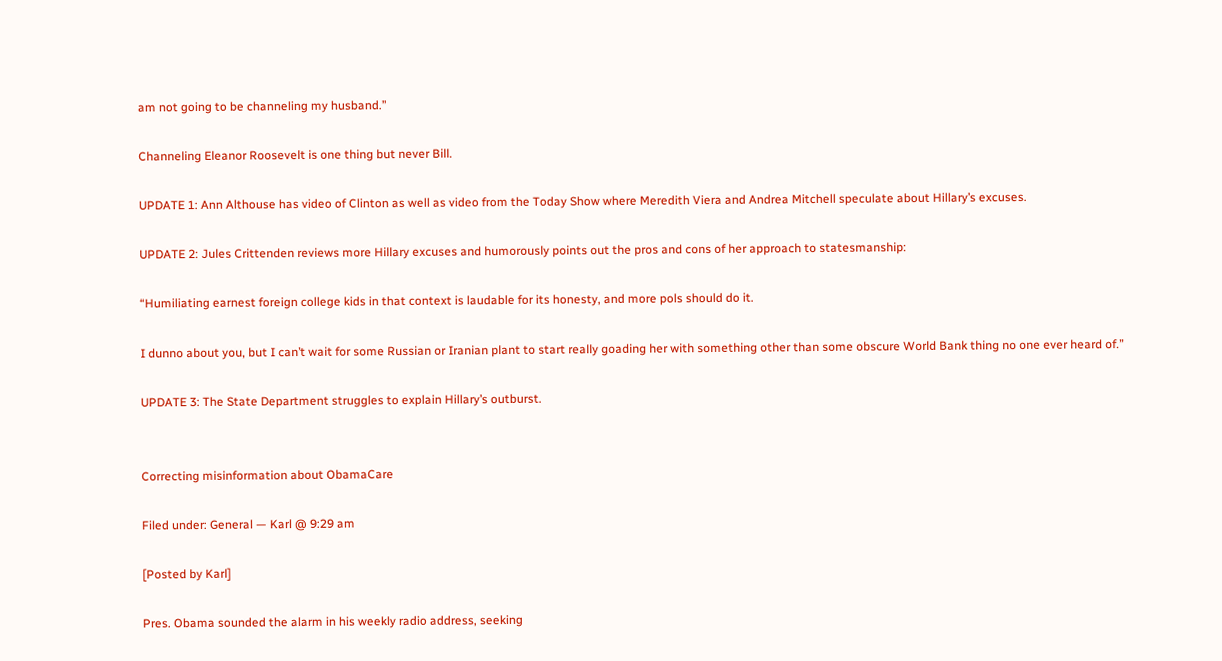am not going to be channeling my husband.”

Channeling Eleanor Roosevelt is one thing but never Bill.

UPDATE 1: Ann Althouse has video of Clinton as well as video from the Today Show where Meredith Viera and Andrea Mitchell speculate about Hillary’s excuses.

UPDATE 2: Jules Crittenden reviews more Hillary excuses and humorously points out the pros and cons of her approach to statesmanship:

“Humiliating earnest foreign college kids in that context is laudable for its honesty, and more pols should do it.

I dunno about you, but I can’t wait for some Russian or Iranian plant to start really goading her with something other than some obscure World Bank thing no one ever heard of.”

UPDATE 3: The State Department struggles to explain Hillary’s outburst.


Correcting misinformation about ObamaCare

Filed under: General — Karl @ 9:29 am

[Posted by Karl]

Pres. Obama sounded the alarm in his weekly radio address, seeking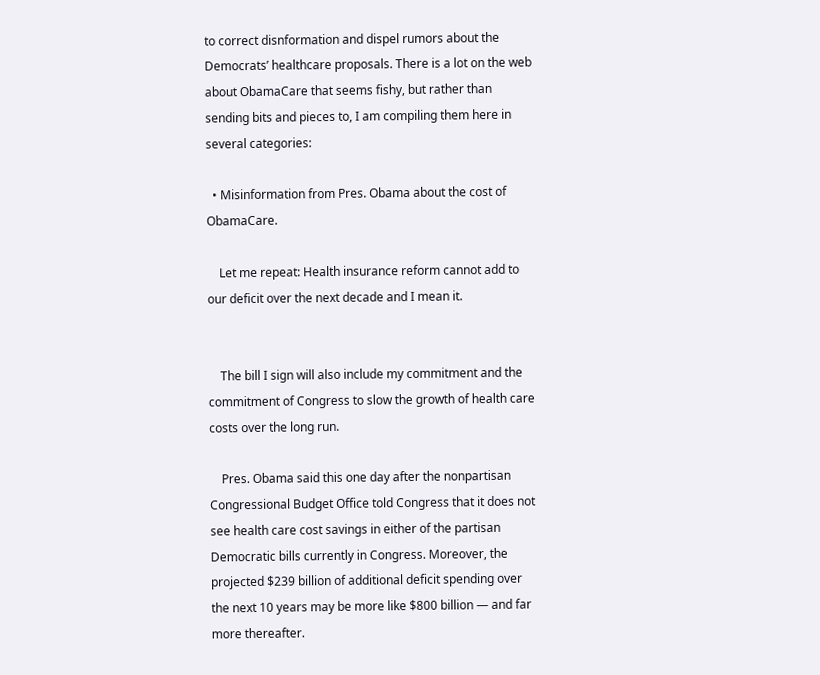to correct disnformation and dispel rumors about the Democrats’ healthcare proposals. There is a lot on the web about ObamaCare that seems fishy, but rather than sending bits and pieces to, I am compiling them here in several categories:

  • Misinformation from Pres. Obama about the cost of ObamaCare.

    Let me repeat: Health insurance reform cannot add to our deficit over the next decade and I mean it.


    The bill I sign will also include my commitment and the commitment of Congress to slow the growth of health care costs over the long run.

    Pres. Obama said this one day after the nonpartisan Congressional Budget Office told Congress that it does not see health care cost savings in either of the partisan Democratic bills currently in Congress. Moreover, the projected $239 billion of additional deficit spending over the next 10 years may be more like $800 billion — and far more thereafter.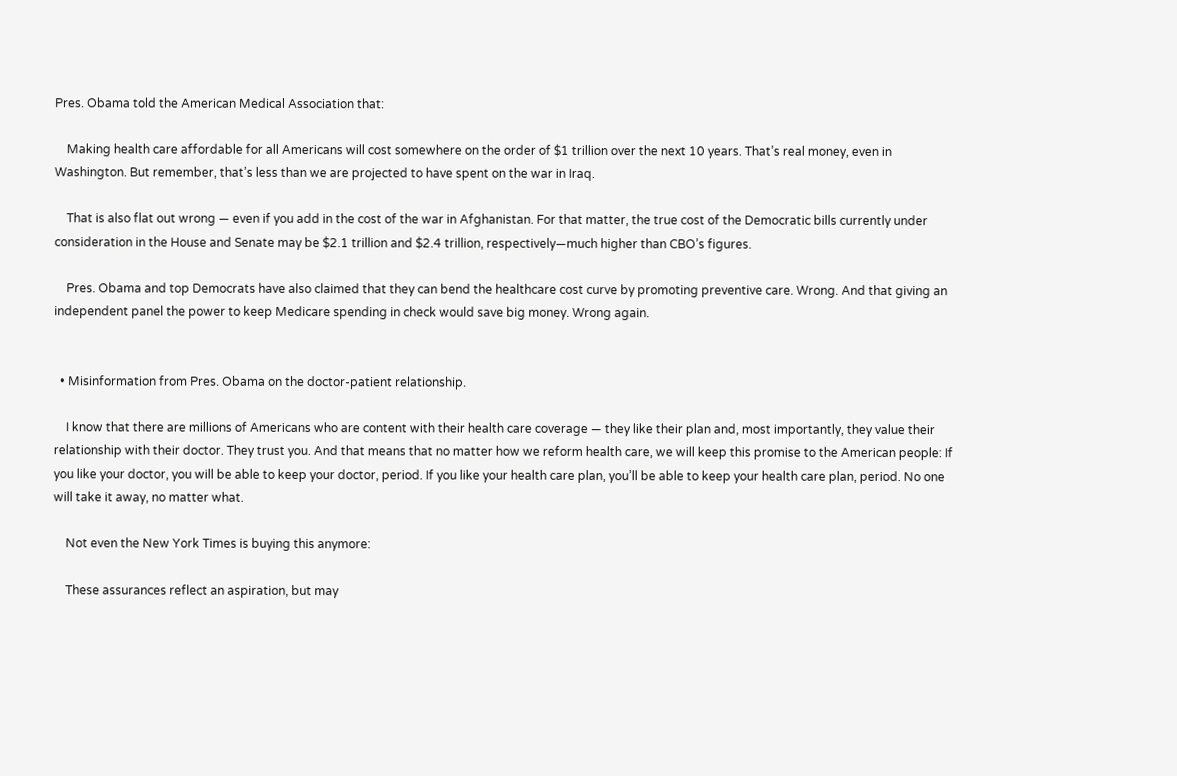Pres. Obama told the American Medical Association that:

    Making health care affordable for all Americans will cost somewhere on the order of $1 trillion over the next 10 years. That’s real money, even in Washington. But remember, that’s less than we are projected to have spent on the war in Iraq.

    That is also flat out wrong — even if you add in the cost of the war in Afghanistan. For that matter, the true cost of the Democratic bills currently under consideration in the House and Senate may be $2.1 trillion and $2.4 trillion, respectively—much higher than CBO’s figures.

    Pres. Obama and top Democrats have also claimed that they can bend the healthcare cost curve by promoting preventive care. Wrong. And that giving an independent panel the power to keep Medicare spending in check would save big money. Wrong again.


  • Misinformation from Pres. Obama on the doctor-patient relationship.

    I know that there are millions of Americans who are content with their health care coverage — they like their plan and, most importantly, they value their relationship with their doctor. They trust you. And that means that no matter how we reform health care, we will keep this promise to the American people: If you like your doctor, you will be able to keep your doctor, period. If you like your health care plan, you’ll be able to keep your health care plan, period. No one will take it away, no matter what.

    Not even the New York Times is buying this anymore:

    These assurances reflect an aspiration, but may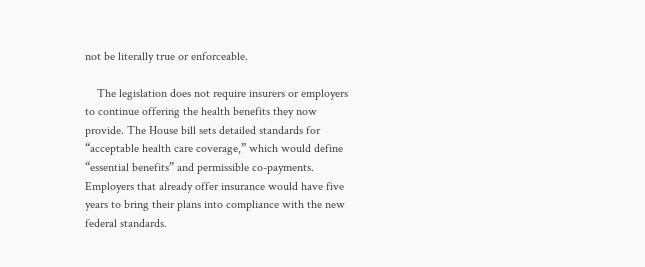not be literally true or enforceable.

    The legislation does not require insurers or employers to continue offering the health benefits they now provide. The House bill sets detailed standards for “acceptable health care coverage,” which would define “essential benefits” and permissible co-payments. Employers that already offer insurance would have five years to bring their plans into compliance with the new federal standards.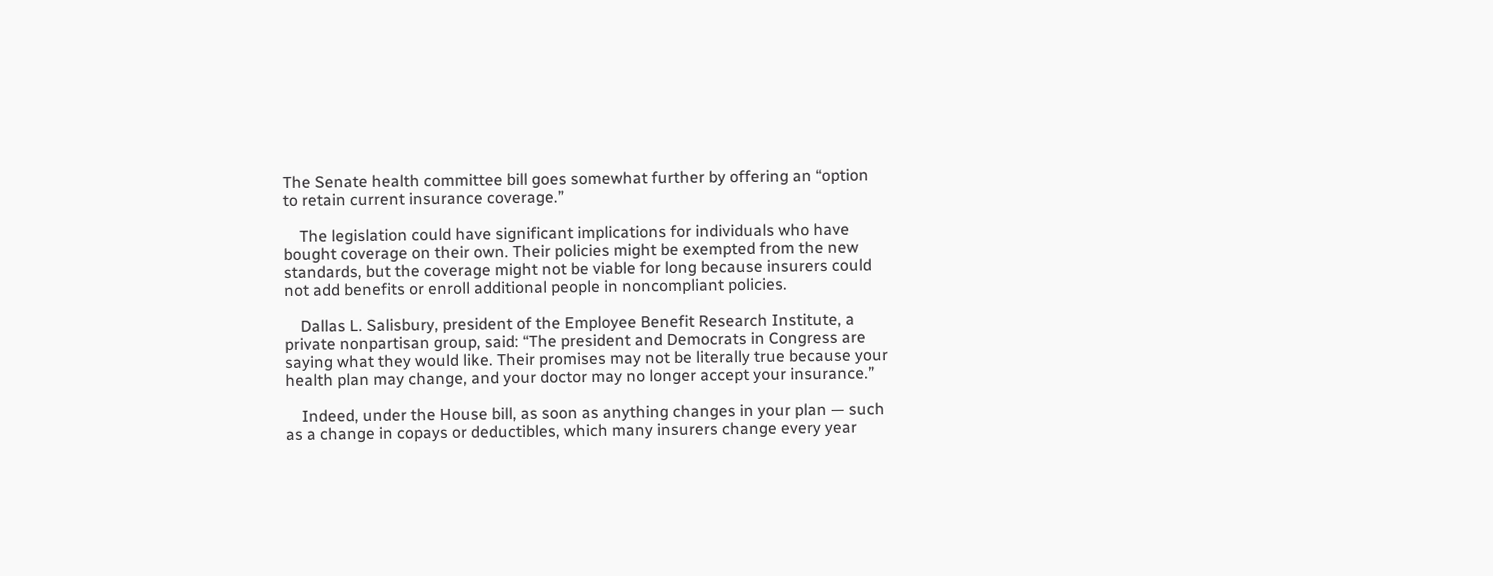The Senate health committee bill goes somewhat further by offering an “option to retain current insurance coverage.”

    The legislation could have significant implications for individuals who have bought coverage on their own. Their policies might be exempted from the new standards, but the coverage might not be viable for long because insurers could not add benefits or enroll additional people in noncompliant policies.

    Dallas L. Salisbury, president of the Employee Benefit Research Institute, a private nonpartisan group, said: “The president and Democrats in Congress are saying what they would like. Their promises may not be literally true because your health plan may change, and your doctor may no longer accept your insurance.”

    Indeed, under the House bill, as soon as anything changes in your plan — such as a change in copays or deductibles, which many insurers change every year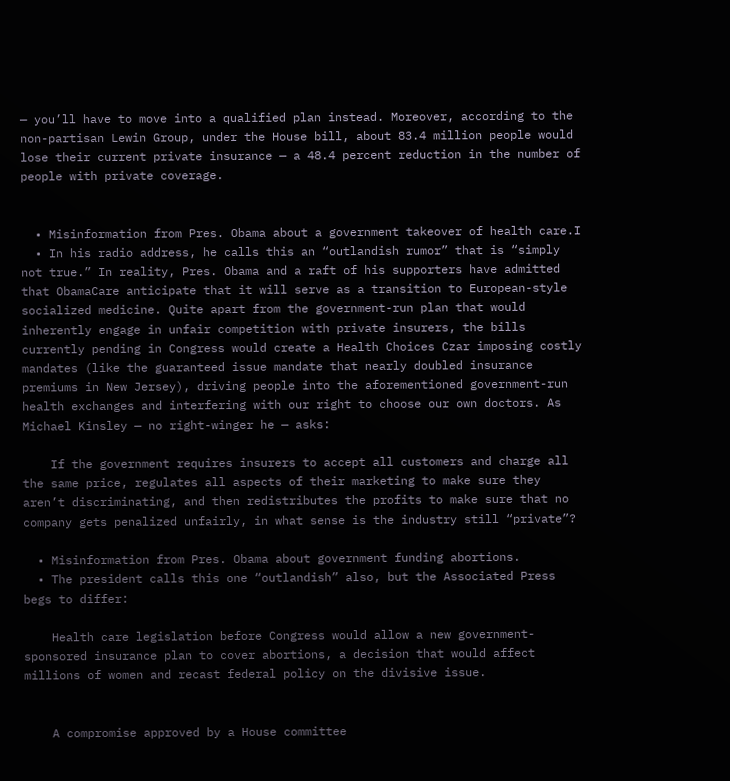— you’ll have to move into a qualified plan instead. Moreover, according to the non-partisan Lewin Group, under the House bill, about 83.4 million people would lose their current private insurance — a 48.4 percent reduction in the number of people with private coverage.


  • Misinformation from Pres. Obama about a government takeover of health care.I
  • In his radio address, he calls this an “outlandish rumor” that is “simply not true.” In reality, Pres. Obama and a raft of his supporters have admitted that ObamaCare anticipate that it will serve as a transition to European-style socialized medicine. Quite apart from the government-run plan that would inherently engage in unfair competition with private insurers, the bills currently pending in Congress would create a Health Choices Czar imposing costly mandates (like the guaranteed issue mandate that nearly doubled insurance premiums in New Jersey), driving people into the aforementioned government-run health exchanges and interfering with our right to choose our own doctors. As Michael Kinsley — no right-winger he — asks:

    If the government requires insurers to accept all customers and charge all the same price, regulates all aspects of their marketing to make sure they aren’t discriminating, and then redistributes the profits to make sure that no company gets penalized unfairly, in what sense is the industry still “private”?

  • Misinformation from Pres. Obama about government funding abortions.
  • The president calls this one “outlandish” also, but the Associated Press begs to differ:

    Health care legislation before Congress would allow a new government-sponsored insurance plan to cover abortions, a decision that would affect millions of women and recast federal policy on the divisive issue.


    A compromise approved by a House committee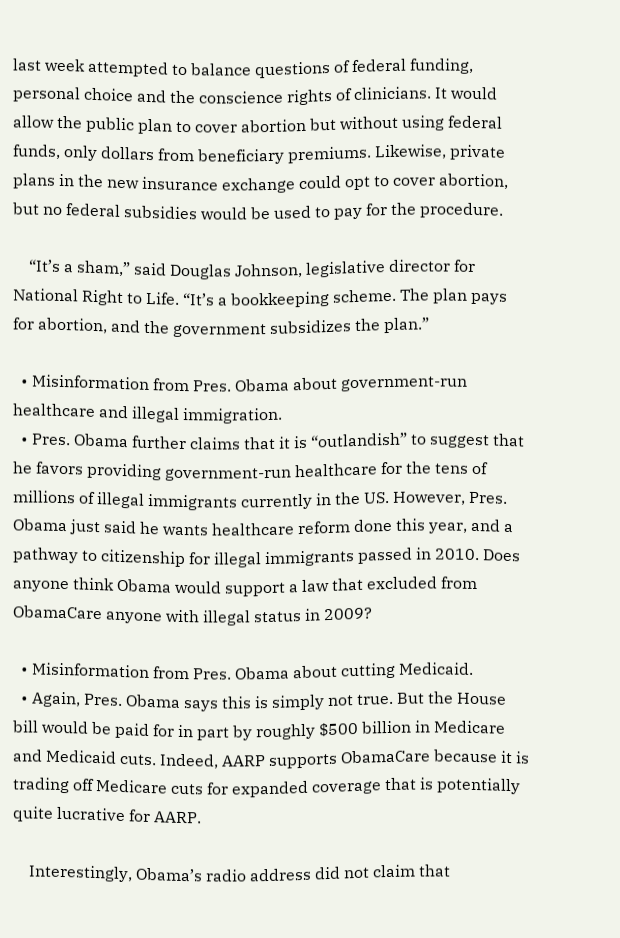last week attempted to balance questions of federal funding, personal choice and the conscience rights of clinicians. It would allow the public plan to cover abortion but without using federal funds, only dollars from beneficiary premiums. Likewise, private plans in the new insurance exchange could opt to cover abortion, but no federal subsidies would be used to pay for the procedure.

    “It’s a sham,” said Douglas Johnson, legislative director for National Right to Life. “It’s a bookkeeping scheme. The plan pays for abortion, and the government subsidizes the plan.”

  • Misinformation from Pres. Obama about government-run healthcare and illegal immigration.
  • Pres. Obama further claims that it is “outlandish” to suggest that he favors providing government-run healthcare for the tens of millions of illegal immigrants currently in the US. However, Pres. Obama just said he wants healthcare reform done this year, and a pathway to citizenship for illegal immigrants passed in 2010. Does anyone think Obama would support a law that excluded from ObamaCare anyone with illegal status in 2009?

  • Misinformation from Pres. Obama about cutting Medicaid.
  • Again, Pres. Obama says this is simply not true. But the House bill would be paid for in part by roughly $500 billion in Medicare and Medicaid cuts. Indeed, AARP supports ObamaCare because it is trading off Medicare cuts for expanded coverage that is potentially quite lucrative for AARP.

    Interestingly, Obama’s radio address did not claim that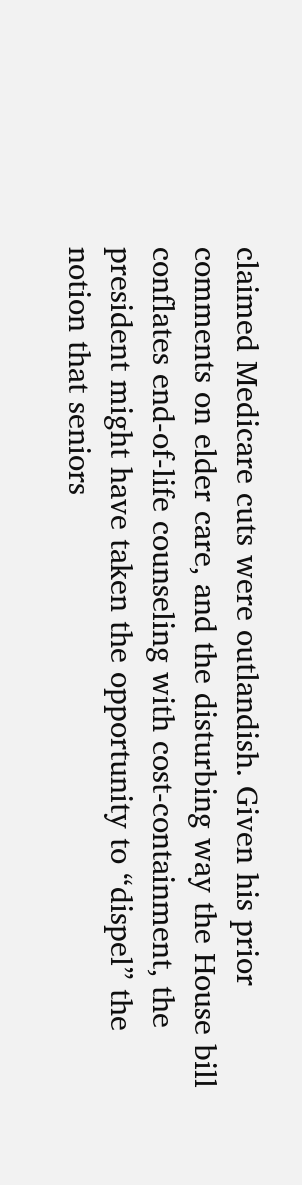claimed Medicare cuts were outlandish. Given his prior comments on elder care, and the disturbing way the House bill conflates end-of-life counseling with cost-containment, the president might have taken the opportunity to “dispel” the notion that seniors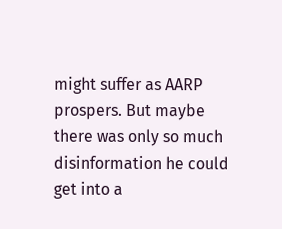might suffer as AARP prospers. But maybe there was only so much disinformation he could get into a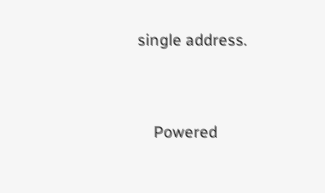single address.


    Powered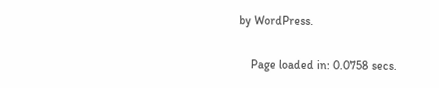by WordPress.

    Page loaded in: 0.0758 secs.